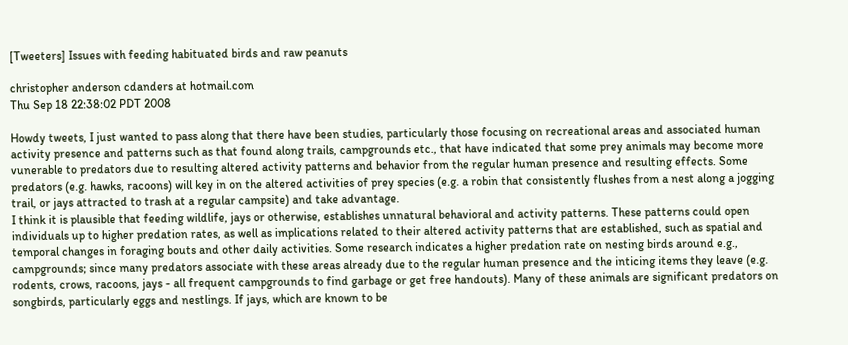[Tweeters] Issues with feeding habituated birds and raw peanuts

christopher anderson cdanders at hotmail.com
Thu Sep 18 22:38:02 PDT 2008

Howdy tweets, I just wanted to pass along that there have been studies, particularly those focusing on recreational areas and associated human activity presence and patterns such as that found along trails, campgrounds etc., that have indicated that some prey animals may become more vunerable to predators due to resulting altered activity patterns and behavior from the regular human presence and resulting effects. Some predators (e.g. hawks, racoons) will key in on the altered activities of prey species (e.g. a robin that consistently flushes from a nest along a jogging trail, or jays attracted to trash at a regular campsite) and take advantage.
I think it is plausible that feeding wildlife, jays or otherwise, establishes unnatural behavioral and activity patterns. These patterns could open individuals up to higher predation rates, as well as implications related to their altered activity patterns that are established, such as spatial and temporal changes in foraging bouts and other daily activities. Some research indicates a higher predation rate on nesting birds around e.g., campgrounds; since many predators associate with these areas already due to the regular human presence and the inticing items they leave (e.g. rodents, crows, racoons, jays - all frequent campgrounds to find garbage or get free handouts). Many of these animals are significant predators on songbirds, particularly eggs and nestlings. If jays, which are known to be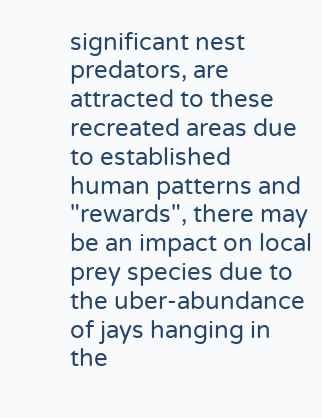significant nest predators, are attracted to these recreated areas due to established human patterns and "rewards", there may be an impact on local prey species due to the uber-abundance of jays hanging in the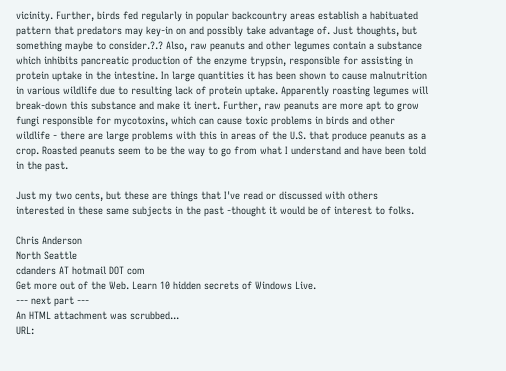vicinity. Further, birds fed regularly in popular backcountry areas establish a habituated pattern that predators may key-in on and possibly take advantage of. Just thoughts, but something maybe to consider.?.? Also, raw peanuts and other legumes contain a substance which inhibits pancreatic production of the enzyme trypsin, responsible for assisting in protein uptake in the intestine. In large quantities it has been shown to cause malnutrition in various wildlife due to resulting lack of protein uptake. Apparently roasting legumes will break-down this substance and make it inert. Further, raw peanuts are more apt to grow fungi responsible for mycotoxins, which can cause toxic problems in birds and other wildlife - there are large problems with this in areas of the U.S. that produce peanuts as a crop. Roasted peanuts seem to be the way to go from what I understand and have been told in the past.

Just my two cents, but these are things that I've read or discussed with others interested in these same subjects in the past -thought it would be of interest to folks.

Chris Anderson
North Seattle
cdanders AT hotmail DOT com
Get more out of the Web. Learn 10 hidden secrets of Windows Live.
--- next part ---
An HTML attachment was scrubbed...
URL: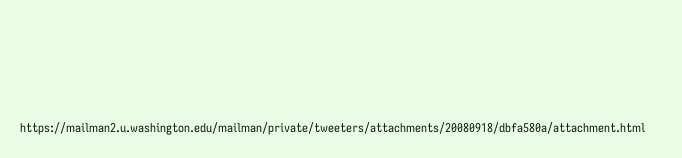https://mailman2.u.washington.edu/mailman/private/tweeters/attachments/20080918/dbfa580a/attachment.html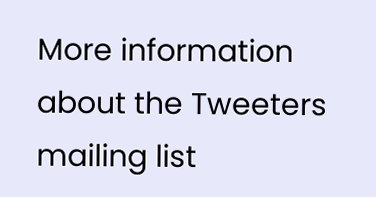More information about the Tweeters mailing list